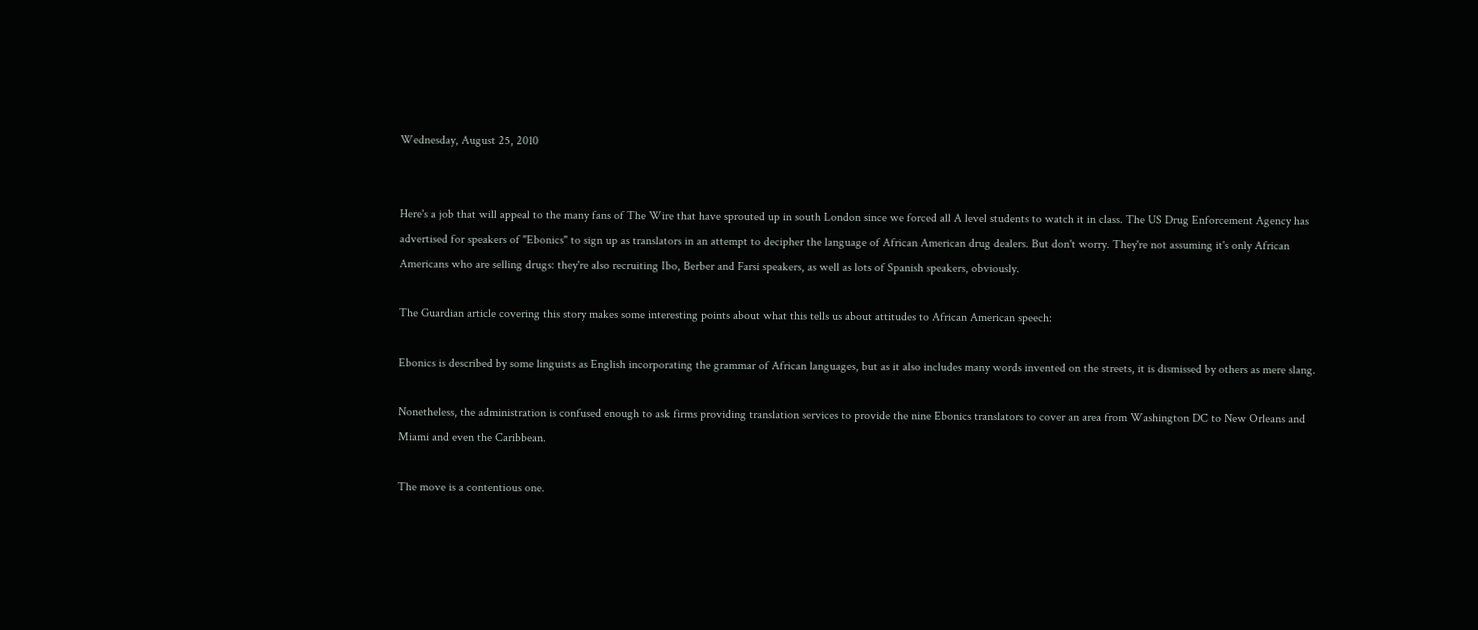Wednesday, August 25, 2010


Here's a job that will appeal to the many fans of The Wire that have sprouted up in south London since we forced all A level students to watch it in class. The US Drug Enforcement Agency has advertised for speakers of "Ebonics" to sign up as translators in an attempt to decipher the language of African American drug dealers. But don't worry. They're not assuming it's only African Americans who are selling drugs: they're also recruiting Ibo, Berber and Farsi speakers, as well as lots of Spanish speakers, obviously.

The Guardian article covering this story makes some interesting points about what this tells us about attitudes to African American speech:

Ebonics is described by some linguists as English incorporating the grammar of African languages, but as it also includes many words invented on the streets, it is dismissed by others as mere slang.

Nonetheless, the administration is confused enough to ask firms providing translation services to provide the nine Ebonics translators to cover an area from Washington DC to New Orleans and Miami and even the Caribbean.

The move is a contentious one.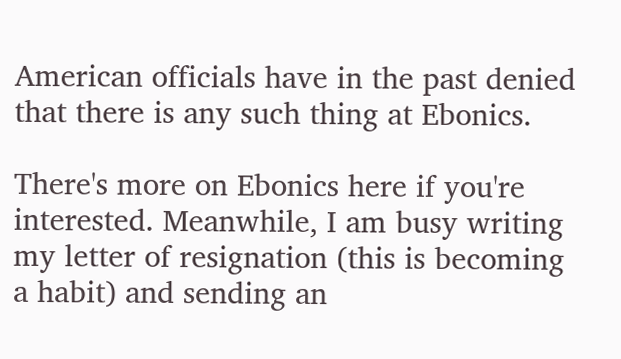American officials have in the past denied that there is any such thing at Ebonics.

There's more on Ebonics here if you're interested. Meanwhile, I am busy writing my letter of resignation (this is becoming a habit) and sending an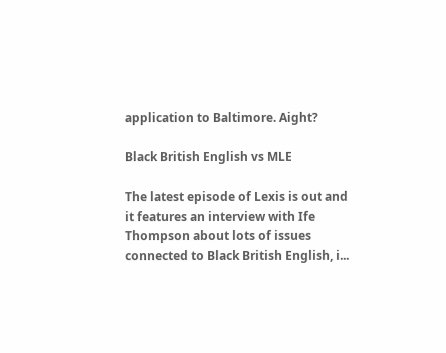application to Baltimore. Aight?

Black British English vs MLE

The latest episode of Lexis is out and it features an interview with Ife Thompson about lots of issues connected to Black British English, i...